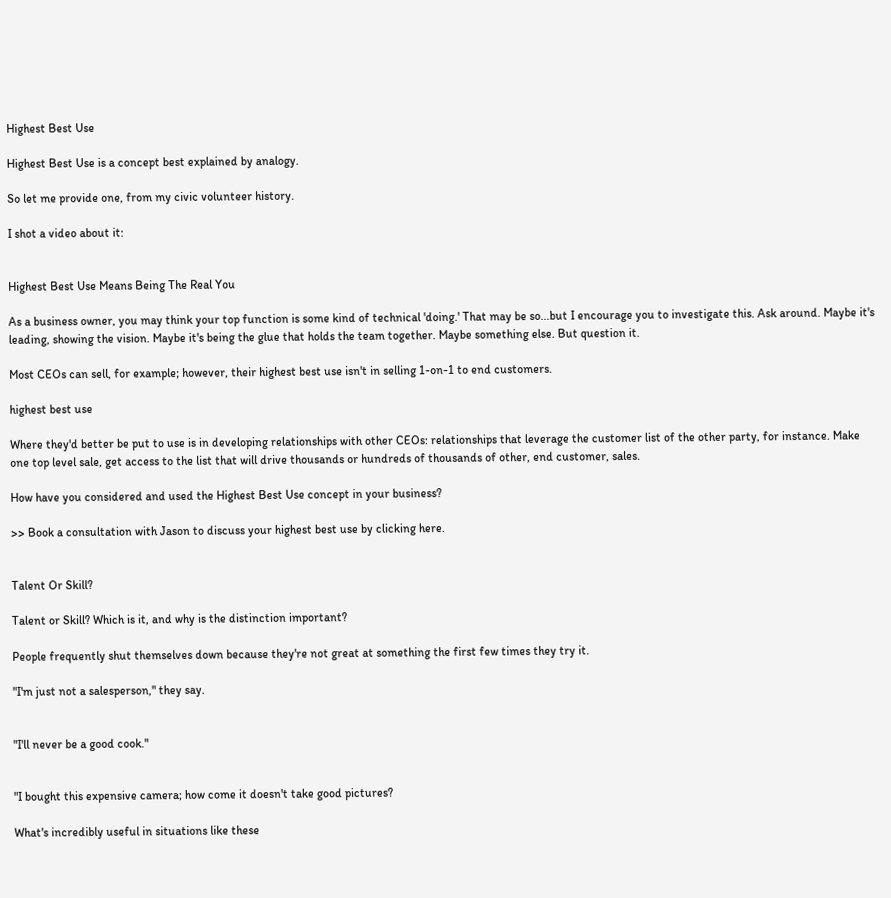Highest Best Use

Highest Best Use is a concept best explained by analogy.

So let me provide one, from my civic volunteer history.

I shot a video about it:


Highest Best Use Means Being The Real You

As a business owner, you may think your top function is some kind of technical 'doing.' That may be so...but I encourage you to investigate this. Ask around. Maybe it's leading, showing the vision. Maybe it's being the glue that holds the team together. Maybe something else. But question it.

Most CEOs can sell, for example; however, their highest best use isn't in selling 1-on-1 to end customers.

highest best use

Where they'd better be put to use is in developing relationships with other CEOs: relationships that leverage the customer list of the other party, for instance. Make one top level sale, get access to the list that will drive thousands or hundreds of thousands of other, end customer, sales.

How have you considered and used the Highest Best Use concept in your business?

>> Book a consultation with Jason to discuss your highest best use by clicking here.


Talent Or Skill?

Talent or Skill? Which is it, and why is the distinction important?

People frequently shut themselves down because they're not great at something the first few times they try it.

"I'm just not a salesperson," they say.


"I'll never be a good cook."


"I bought this expensive camera; how come it doesn't take good pictures?

What's incredibly useful in situations like these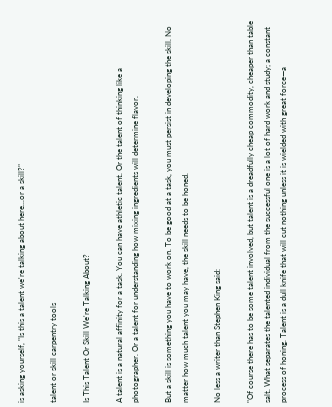is asking yourself, "Is this a talent we're talking about here...or a skill?"

talent or skill carpentry tools

Is This Talent Or Skill We're Talking About?

A talent is a natural affinity for a task. You can have athletic talent. Or the talent of thinking like a photographer. Or a talent for understanding how mixing ingredients will determine flavor.

But a skill is something you have to work on. To be good at a task, you must persist in developing the skill. No matter how much talent you may have, the skill needs to be honed.

No less a writer than Stephen King said:

"Of course there has to be some talent involved, but talent is a dreadfully cheap commodity, cheaper than table salt. What separates the talented individual from the successful one is a lot of hard work and study; a constant process of honing. Talent is a dull knife that will cut nothing unless it is wielded with great force—a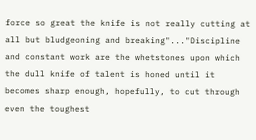force so great the knife is not really cutting at all but bludgeoning and breaking"..."Discipline and constant work are the whetstones upon which the dull knife of talent is honed until it becomes sharp enough, hopefully, to cut through even the toughest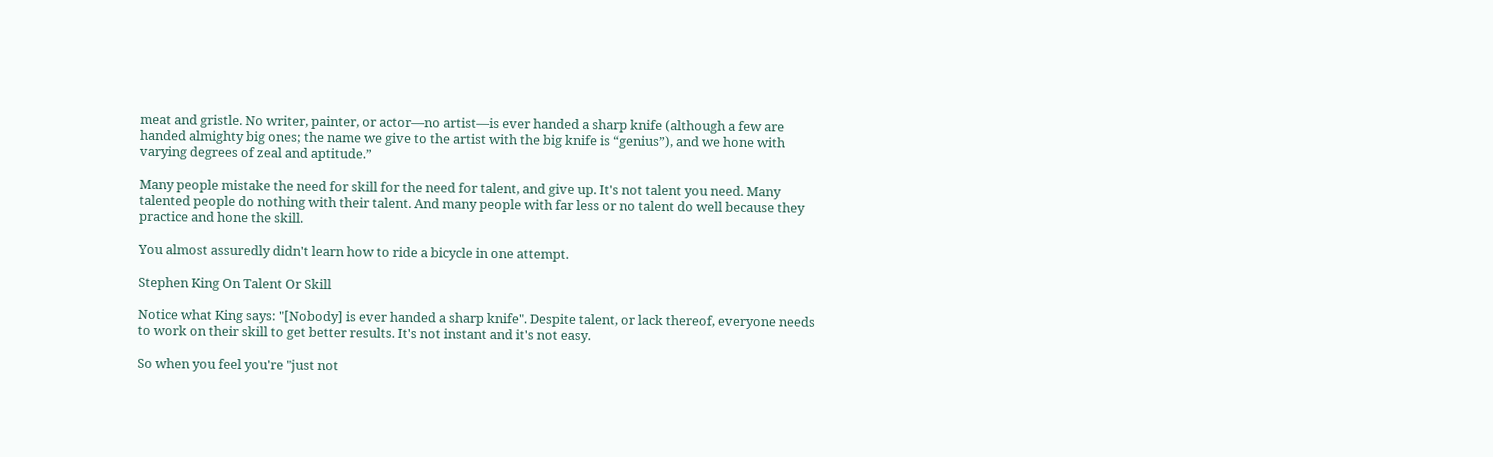meat and gristle. No writer, painter, or actor—no artist—is ever handed a sharp knife (although a few are handed almighty big ones; the name we give to the artist with the big knife is “genius”), and we hone with varying degrees of zeal and aptitude.”

Many people mistake the need for skill for the need for talent, and give up. It's not talent you need. Many talented people do nothing with their talent. And many people with far less or no talent do well because they practice and hone the skill.

You almost assuredly didn't learn how to ride a bicycle in one attempt.

Stephen King On Talent Or Skill

Notice what King says: "[Nobody] is ever handed a sharp knife". Despite talent, or lack thereof, everyone needs to work on their skill to get better results. It's not instant and it's not easy.

So when you feel you're "just not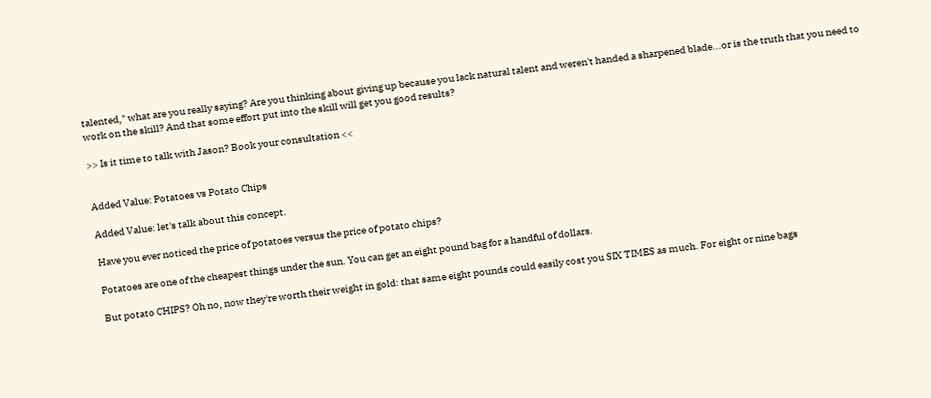talented," what are you really saying? Are you thinking about giving up because you lack natural talent and weren't handed a sharpened blade...or is the truth that you need to work on the skill? And that some effort put into the skill will get you good results?

>> Is it time to talk with Jason? Book your consultation <<


Added Value: Potatoes vs Potato Chips

Added Value: let's talk about this concept.

Have you ever noticed the price of potatoes versus the price of potato chips?

Potatoes are one of the cheapest things under the sun. You can get an eight pound bag for a handful of dollars.

But potato CHIPS? Oh no, now they're worth their weight in gold: that same eight pounds could easily cost you SIX TIMES as much. For eight or nine bags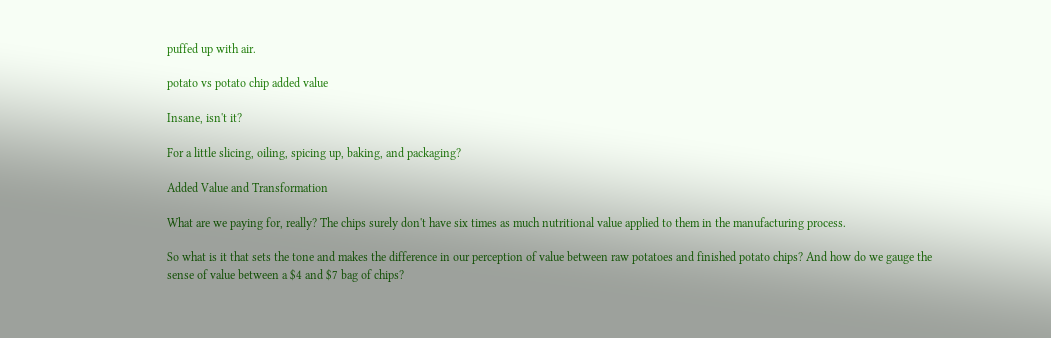puffed up with air.

potato vs potato chip added value

Insane, isn't it?

For a little slicing, oiling, spicing up, baking, and packaging?

Added Value and Transformation

What are we paying for, really? The chips surely don't have six times as much nutritional value applied to them in the manufacturing process.

So what is it that sets the tone and makes the difference in our perception of value between raw potatoes and finished potato chips? And how do we gauge the sense of value between a $4 and $7 bag of chips?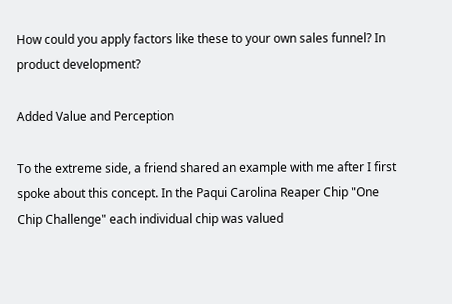How could you apply factors like these to your own sales funnel? In product development?

Added Value and Perception

To the extreme side, a friend shared an example with me after I first spoke about this concept. In the Paqui Carolina Reaper Chip "One Chip Challenge" each individual chip was valued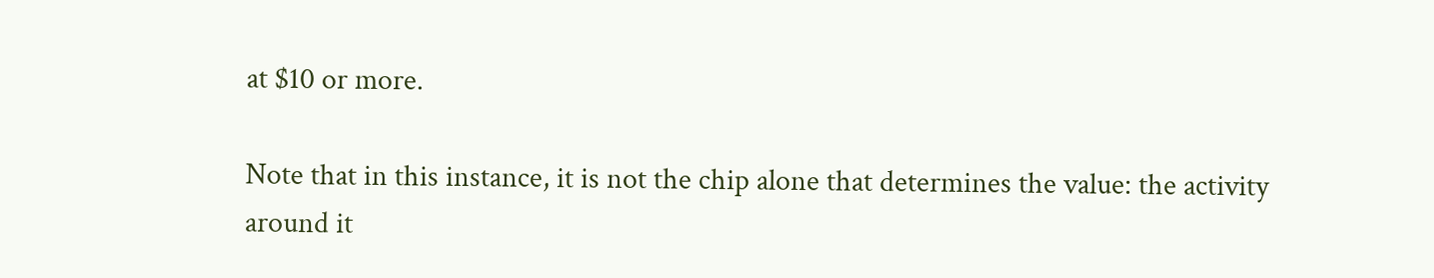at $10 or more.

Note that in this instance, it is not the chip alone that determines the value: the activity around it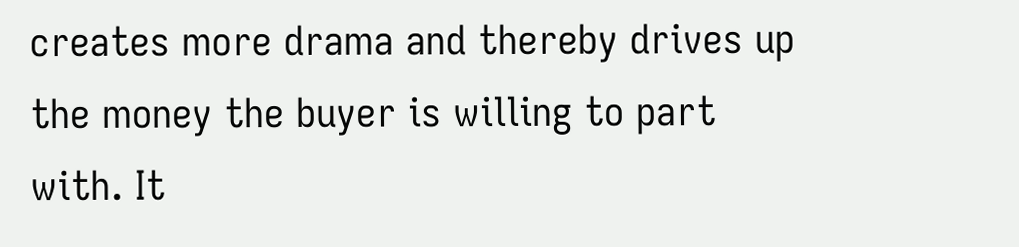creates more drama and thereby drives up the money the buyer is willing to part with. It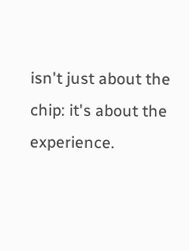isn't just about the chip: it's about the experience.